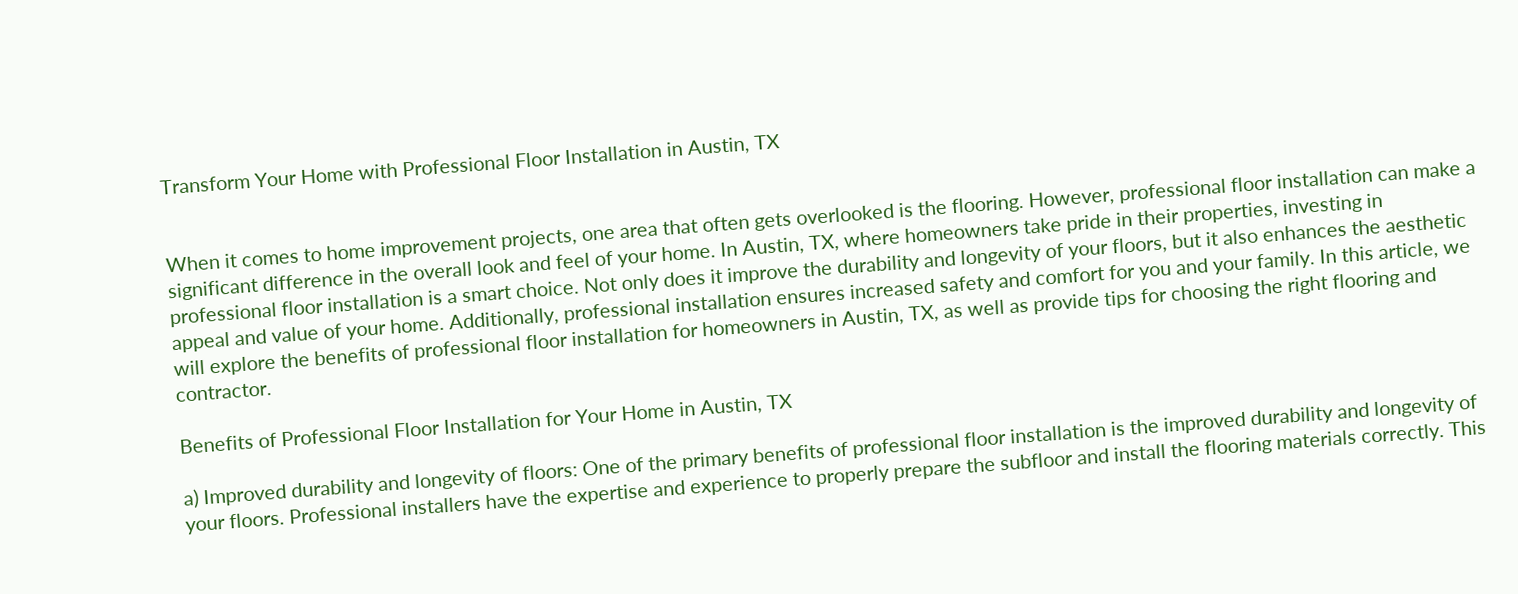Transform Your Home with Professional Floor Installation in Austin, TX


When it comes to home improvement projects, one area that often gets overlooked is the flooring. However, professional floor installation can make a significant difference in the overall look and feel of your home. In Austin, TX, where homeowners take pride in their properties, investing in professional floor installation is a smart choice. Not only does it improve the durability and longevity of your floors, but it also enhances the aesthetic appeal and value of your home. Additionally, professional installation ensures increased safety and comfort for you and your family. In this article, we will explore the benefits of professional floor installation for homeowners in Austin, TX, as well as provide tips for choosing the right flooring and contractor.

Benefits of Professional Floor Installation for Your Home in Austin, TX

a) Improved durability and longevity of floors: One of the primary benefits of professional floor installation is the improved durability and longevity of your floors. Professional installers have the expertise and experience to properly prepare the subfloor and install the flooring materials correctly. This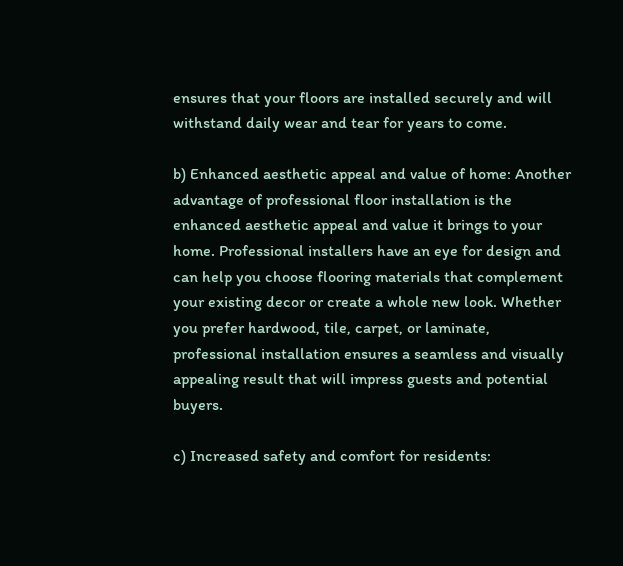ensures that your floors are installed securely and will withstand daily wear and tear for years to come.

b) Enhanced aesthetic appeal and value of home: Another advantage of professional floor installation is the enhanced aesthetic appeal and value it brings to your home. Professional installers have an eye for design and can help you choose flooring materials that complement your existing decor or create a whole new look. Whether you prefer hardwood, tile, carpet, or laminate, professional installation ensures a seamless and visually appealing result that will impress guests and potential buyers.

c) Increased safety and comfort for residents: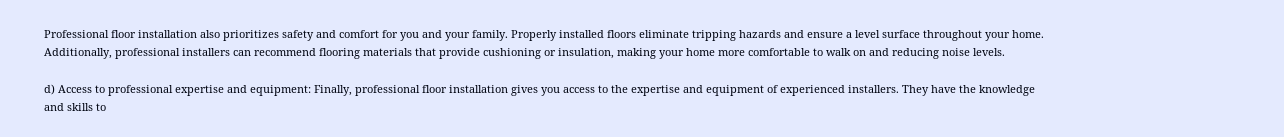Professional floor installation also prioritizes safety and comfort for you and your family. Properly installed floors eliminate tripping hazards and ensure a level surface throughout your home. Additionally, professional installers can recommend flooring materials that provide cushioning or insulation, making your home more comfortable to walk on and reducing noise levels.

d) Access to professional expertise and equipment: Finally, professional floor installation gives you access to the expertise and equipment of experienced installers. They have the knowledge and skills to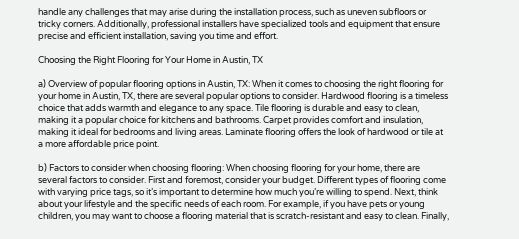handle any challenges that may arise during the installation process, such as uneven subfloors or tricky corners. Additionally, professional installers have specialized tools and equipment that ensure precise and efficient installation, saving you time and effort.

Choosing the Right Flooring for Your Home in Austin, TX

a) Overview of popular flooring options in Austin, TX: When it comes to choosing the right flooring for your home in Austin, TX, there are several popular options to consider. Hardwood flooring is a timeless choice that adds warmth and elegance to any space. Tile flooring is durable and easy to clean, making it a popular choice for kitchens and bathrooms. Carpet provides comfort and insulation, making it ideal for bedrooms and living areas. Laminate flooring offers the look of hardwood or tile at a more affordable price point.

b) Factors to consider when choosing flooring: When choosing flooring for your home, there are several factors to consider. First and foremost, consider your budget. Different types of flooring come with varying price tags, so it’s important to determine how much you’re willing to spend. Next, think about your lifestyle and the specific needs of each room. For example, if you have pets or young children, you may want to choose a flooring material that is scratch-resistant and easy to clean. Finally,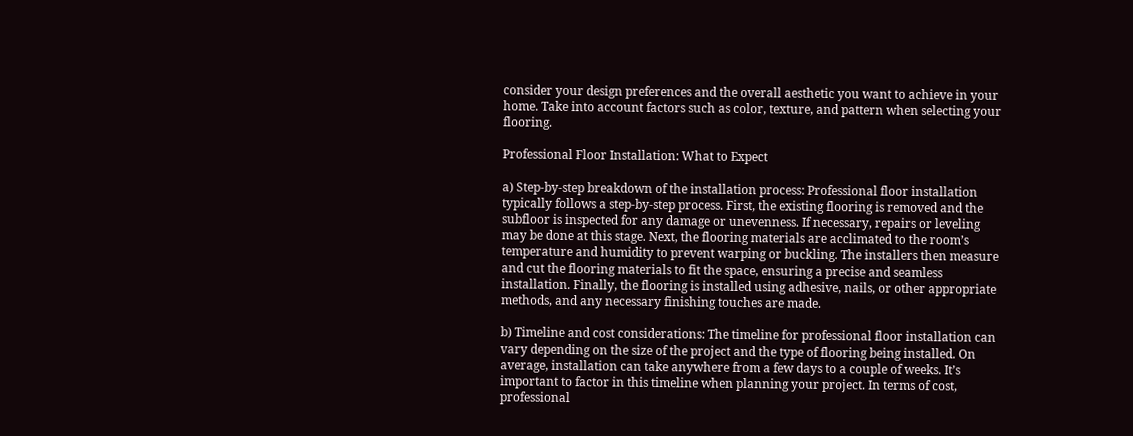consider your design preferences and the overall aesthetic you want to achieve in your home. Take into account factors such as color, texture, and pattern when selecting your flooring.

Professional Floor Installation: What to Expect

a) Step-by-step breakdown of the installation process: Professional floor installation typically follows a step-by-step process. First, the existing flooring is removed and the subfloor is inspected for any damage or unevenness. If necessary, repairs or leveling may be done at this stage. Next, the flooring materials are acclimated to the room’s temperature and humidity to prevent warping or buckling. The installers then measure and cut the flooring materials to fit the space, ensuring a precise and seamless installation. Finally, the flooring is installed using adhesive, nails, or other appropriate methods, and any necessary finishing touches are made.

b) Timeline and cost considerations: The timeline for professional floor installation can vary depending on the size of the project and the type of flooring being installed. On average, installation can take anywhere from a few days to a couple of weeks. It’s important to factor in this timeline when planning your project. In terms of cost, professional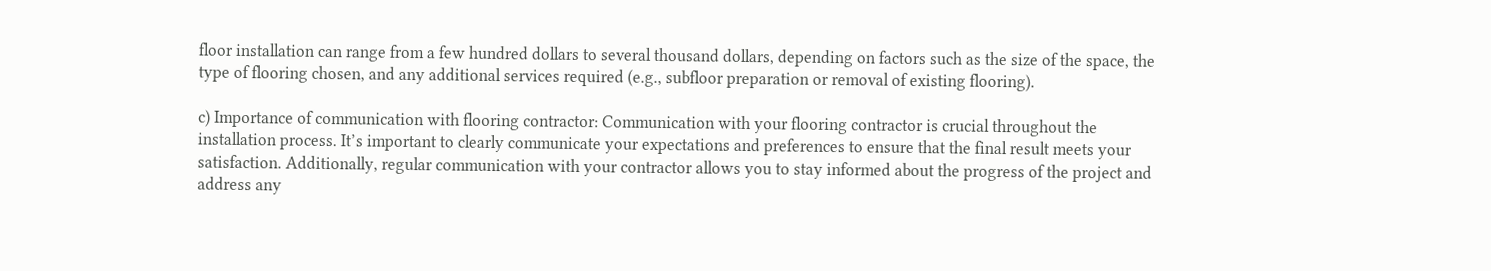floor installation can range from a few hundred dollars to several thousand dollars, depending on factors such as the size of the space, the type of flooring chosen, and any additional services required (e.g., subfloor preparation or removal of existing flooring).

c) Importance of communication with flooring contractor: Communication with your flooring contractor is crucial throughout the installation process. It’s important to clearly communicate your expectations and preferences to ensure that the final result meets your satisfaction. Additionally, regular communication with your contractor allows you to stay informed about the progress of the project and address any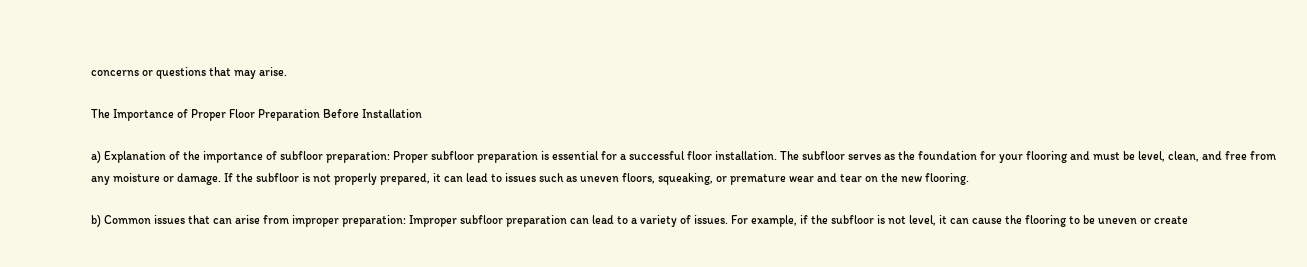concerns or questions that may arise.

The Importance of Proper Floor Preparation Before Installation

a) Explanation of the importance of subfloor preparation: Proper subfloor preparation is essential for a successful floor installation. The subfloor serves as the foundation for your flooring and must be level, clean, and free from any moisture or damage. If the subfloor is not properly prepared, it can lead to issues such as uneven floors, squeaking, or premature wear and tear on the new flooring.

b) Common issues that can arise from improper preparation: Improper subfloor preparation can lead to a variety of issues. For example, if the subfloor is not level, it can cause the flooring to be uneven or create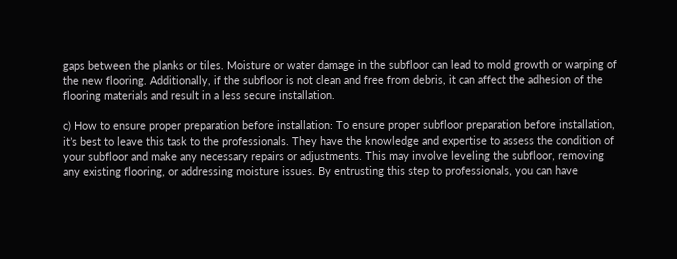gaps between the planks or tiles. Moisture or water damage in the subfloor can lead to mold growth or warping of the new flooring. Additionally, if the subfloor is not clean and free from debris, it can affect the adhesion of the flooring materials and result in a less secure installation.

c) How to ensure proper preparation before installation: To ensure proper subfloor preparation before installation, it’s best to leave this task to the professionals. They have the knowledge and expertise to assess the condition of your subfloor and make any necessary repairs or adjustments. This may involve leveling the subfloor, removing any existing flooring, or addressing moisture issues. By entrusting this step to professionals, you can have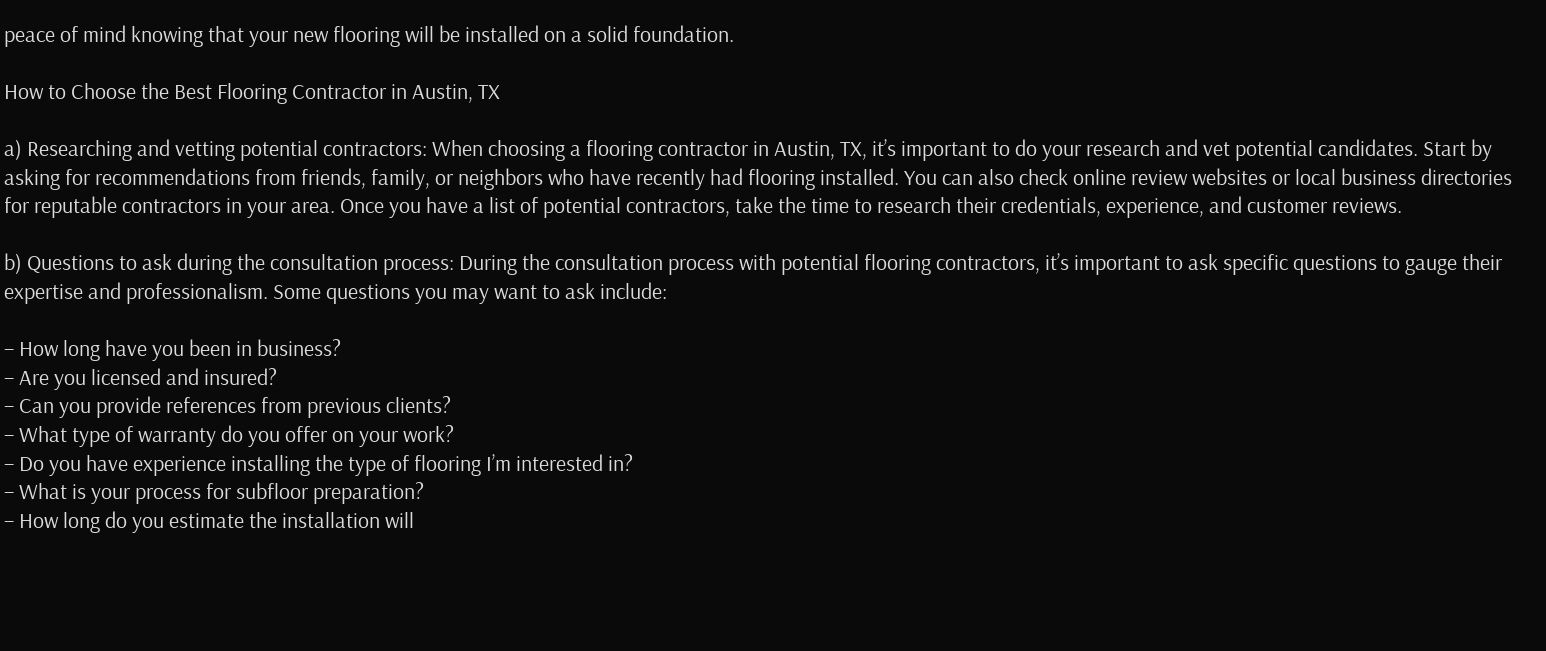peace of mind knowing that your new flooring will be installed on a solid foundation.

How to Choose the Best Flooring Contractor in Austin, TX

a) Researching and vetting potential contractors: When choosing a flooring contractor in Austin, TX, it’s important to do your research and vet potential candidates. Start by asking for recommendations from friends, family, or neighbors who have recently had flooring installed. You can also check online review websites or local business directories for reputable contractors in your area. Once you have a list of potential contractors, take the time to research their credentials, experience, and customer reviews.

b) Questions to ask during the consultation process: During the consultation process with potential flooring contractors, it’s important to ask specific questions to gauge their expertise and professionalism. Some questions you may want to ask include:

– How long have you been in business?
– Are you licensed and insured?
– Can you provide references from previous clients?
– What type of warranty do you offer on your work?
– Do you have experience installing the type of flooring I’m interested in?
– What is your process for subfloor preparation?
– How long do you estimate the installation will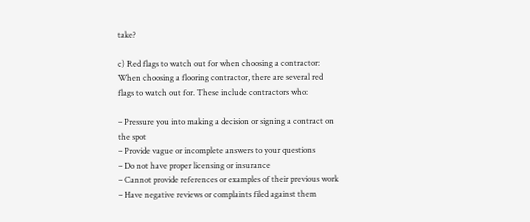take?

c) Red flags to watch out for when choosing a contractor: When choosing a flooring contractor, there are several red flags to watch out for. These include contractors who:

– Pressure you into making a decision or signing a contract on the spot
– Provide vague or incomplete answers to your questions
– Do not have proper licensing or insurance
– Cannot provide references or examples of their previous work
– Have negative reviews or complaints filed against them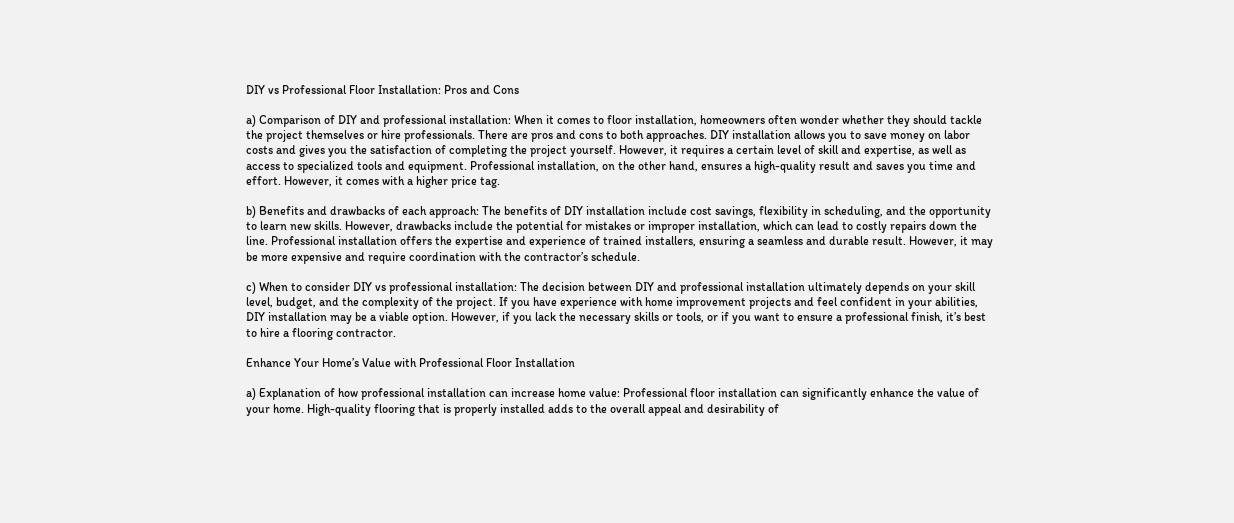DIY vs Professional Floor Installation: Pros and Cons

a) Comparison of DIY and professional installation: When it comes to floor installation, homeowners often wonder whether they should tackle the project themselves or hire professionals. There are pros and cons to both approaches. DIY installation allows you to save money on labor costs and gives you the satisfaction of completing the project yourself. However, it requires a certain level of skill and expertise, as well as access to specialized tools and equipment. Professional installation, on the other hand, ensures a high-quality result and saves you time and effort. However, it comes with a higher price tag.

b) Benefits and drawbacks of each approach: The benefits of DIY installation include cost savings, flexibility in scheduling, and the opportunity to learn new skills. However, drawbacks include the potential for mistakes or improper installation, which can lead to costly repairs down the line. Professional installation offers the expertise and experience of trained installers, ensuring a seamless and durable result. However, it may be more expensive and require coordination with the contractor’s schedule.

c) When to consider DIY vs professional installation: The decision between DIY and professional installation ultimately depends on your skill level, budget, and the complexity of the project. If you have experience with home improvement projects and feel confident in your abilities, DIY installation may be a viable option. However, if you lack the necessary skills or tools, or if you want to ensure a professional finish, it’s best to hire a flooring contractor.

Enhance Your Home’s Value with Professional Floor Installation

a) Explanation of how professional installation can increase home value: Professional floor installation can significantly enhance the value of your home. High-quality flooring that is properly installed adds to the overall appeal and desirability of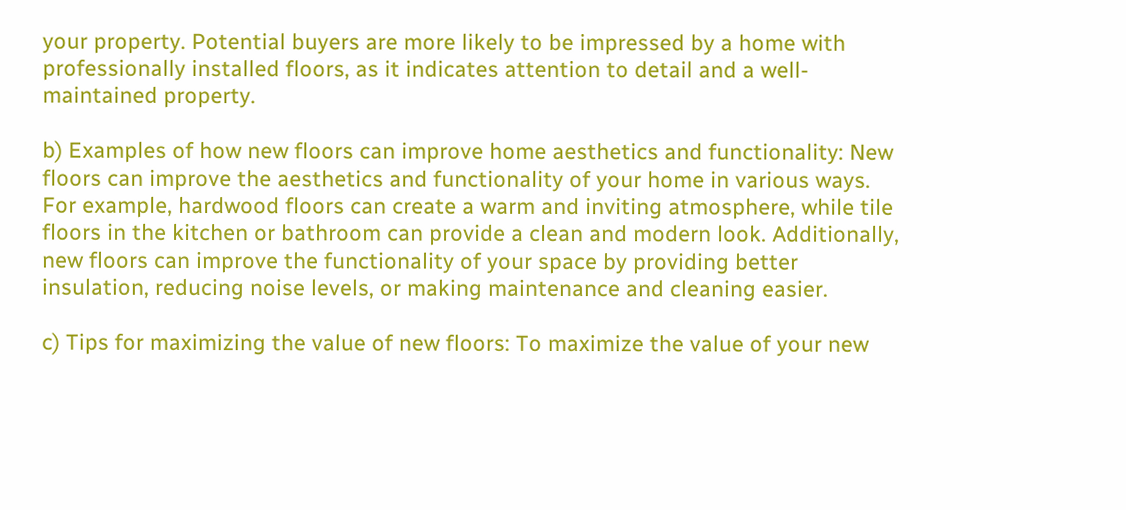your property. Potential buyers are more likely to be impressed by a home with professionally installed floors, as it indicates attention to detail and a well-maintained property.

b) Examples of how new floors can improve home aesthetics and functionality: New floors can improve the aesthetics and functionality of your home in various ways. For example, hardwood floors can create a warm and inviting atmosphere, while tile floors in the kitchen or bathroom can provide a clean and modern look. Additionally, new floors can improve the functionality of your space by providing better insulation, reducing noise levels, or making maintenance and cleaning easier.

c) Tips for maximizing the value of new floors: To maximize the value of your new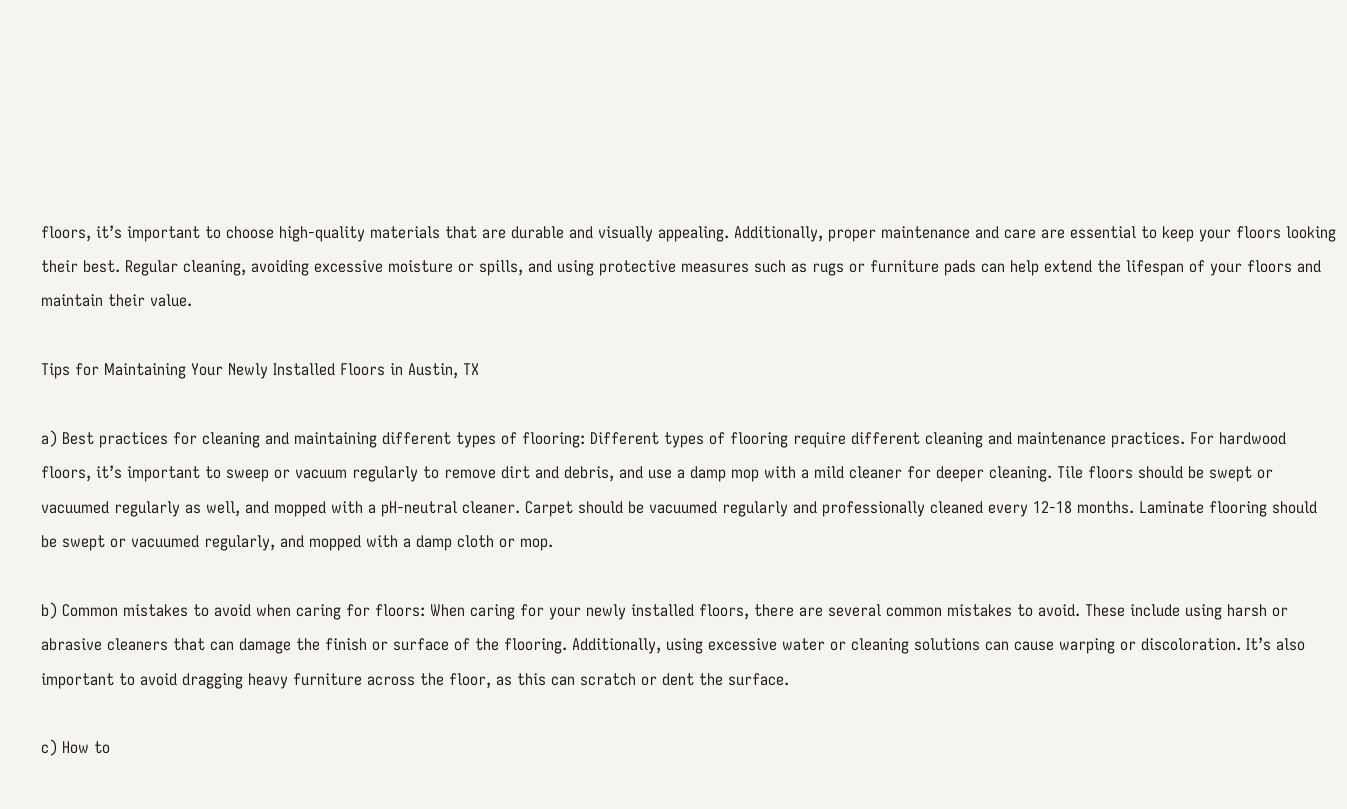floors, it’s important to choose high-quality materials that are durable and visually appealing. Additionally, proper maintenance and care are essential to keep your floors looking their best. Regular cleaning, avoiding excessive moisture or spills, and using protective measures such as rugs or furniture pads can help extend the lifespan of your floors and maintain their value.

Tips for Maintaining Your Newly Installed Floors in Austin, TX

a) Best practices for cleaning and maintaining different types of flooring: Different types of flooring require different cleaning and maintenance practices. For hardwood floors, it’s important to sweep or vacuum regularly to remove dirt and debris, and use a damp mop with a mild cleaner for deeper cleaning. Tile floors should be swept or vacuumed regularly as well, and mopped with a pH-neutral cleaner. Carpet should be vacuumed regularly and professionally cleaned every 12-18 months. Laminate flooring should be swept or vacuumed regularly, and mopped with a damp cloth or mop.

b) Common mistakes to avoid when caring for floors: When caring for your newly installed floors, there are several common mistakes to avoid. These include using harsh or abrasive cleaners that can damage the finish or surface of the flooring. Additionally, using excessive water or cleaning solutions can cause warping or discoloration. It’s also important to avoid dragging heavy furniture across the floor, as this can scratch or dent the surface.

c) How to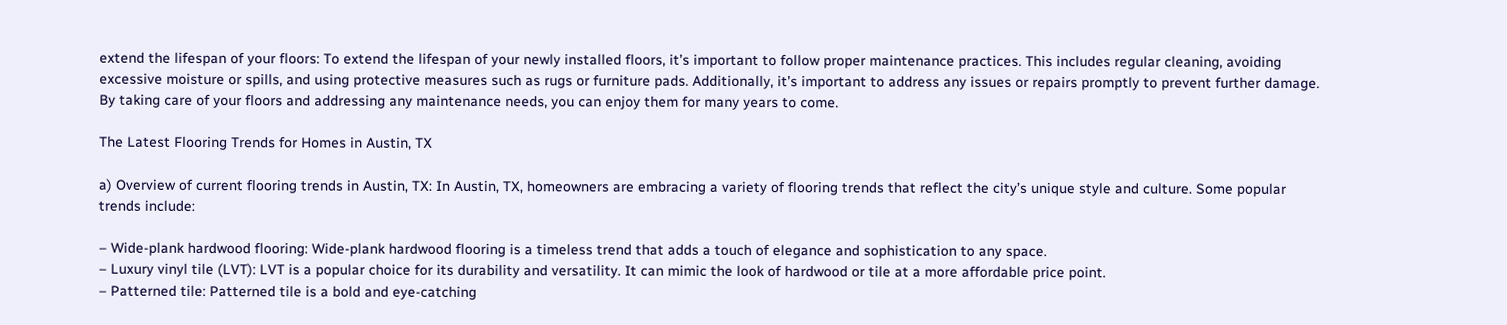extend the lifespan of your floors: To extend the lifespan of your newly installed floors, it’s important to follow proper maintenance practices. This includes regular cleaning, avoiding excessive moisture or spills, and using protective measures such as rugs or furniture pads. Additionally, it’s important to address any issues or repairs promptly to prevent further damage. By taking care of your floors and addressing any maintenance needs, you can enjoy them for many years to come.

The Latest Flooring Trends for Homes in Austin, TX

a) Overview of current flooring trends in Austin, TX: In Austin, TX, homeowners are embracing a variety of flooring trends that reflect the city’s unique style and culture. Some popular trends include:

– Wide-plank hardwood flooring: Wide-plank hardwood flooring is a timeless trend that adds a touch of elegance and sophistication to any space.
– Luxury vinyl tile (LVT): LVT is a popular choice for its durability and versatility. It can mimic the look of hardwood or tile at a more affordable price point.
– Patterned tile: Patterned tile is a bold and eye-catching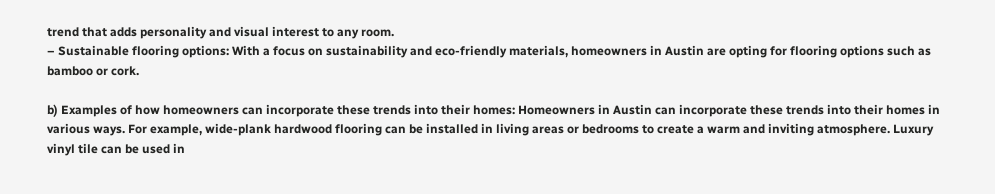trend that adds personality and visual interest to any room.
– Sustainable flooring options: With a focus on sustainability and eco-friendly materials, homeowners in Austin are opting for flooring options such as bamboo or cork.

b) Examples of how homeowners can incorporate these trends into their homes: Homeowners in Austin can incorporate these trends into their homes in various ways. For example, wide-plank hardwood flooring can be installed in living areas or bedrooms to create a warm and inviting atmosphere. Luxury vinyl tile can be used in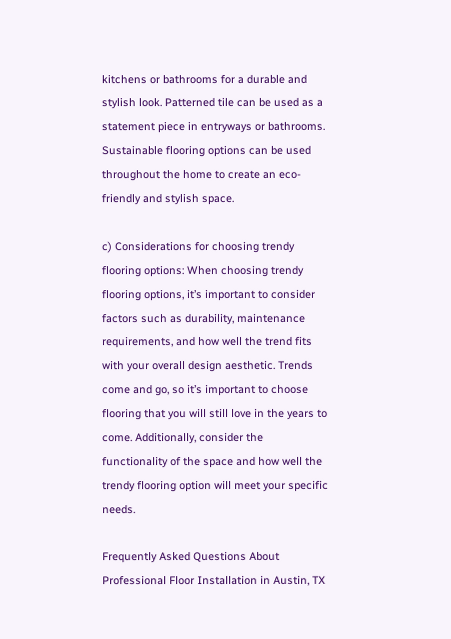kitchens or bathrooms for a durable and stylish look. Patterned tile can be used as a statement piece in entryways or bathrooms. Sustainable flooring options can be used throughout the home to create an eco-friendly and stylish space.

c) Considerations for choosing trendy flooring options: When choosing trendy flooring options, it’s important to consider factors such as durability, maintenance requirements, and how well the trend fits with your overall design aesthetic. Trends come and go, so it’s important to choose flooring that you will still love in the years to come. Additionally, consider the functionality of the space and how well the trendy flooring option will meet your specific needs.

Frequently Asked Questions About Professional Floor Installation in Austin, TX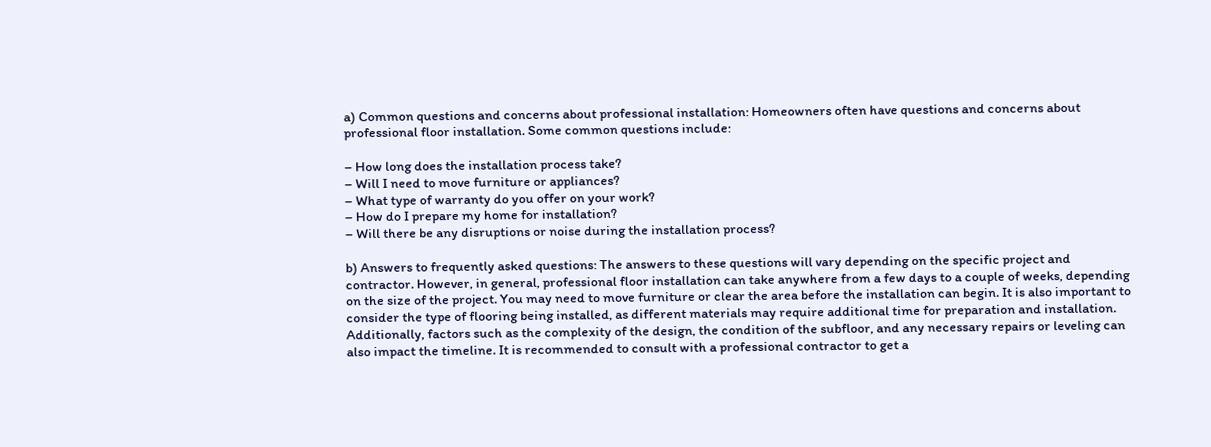a) Common questions and concerns about professional installation: Homeowners often have questions and concerns about professional floor installation. Some common questions include:

– How long does the installation process take?
– Will I need to move furniture or appliances?
– What type of warranty do you offer on your work?
– How do I prepare my home for installation?
– Will there be any disruptions or noise during the installation process?

b) Answers to frequently asked questions: The answers to these questions will vary depending on the specific project and contractor. However, in general, professional floor installation can take anywhere from a few days to a couple of weeks, depending on the size of the project. You may need to move furniture or clear the area before the installation can begin. It is also important to consider the type of flooring being installed, as different materials may require additional time for preparation and installation. Additionally, factors such as the complexity of the design, the condition of the subfloor, and any necessary repairs or leveling can also impact the timeline. It is recommended to consult with a professional contractor to get a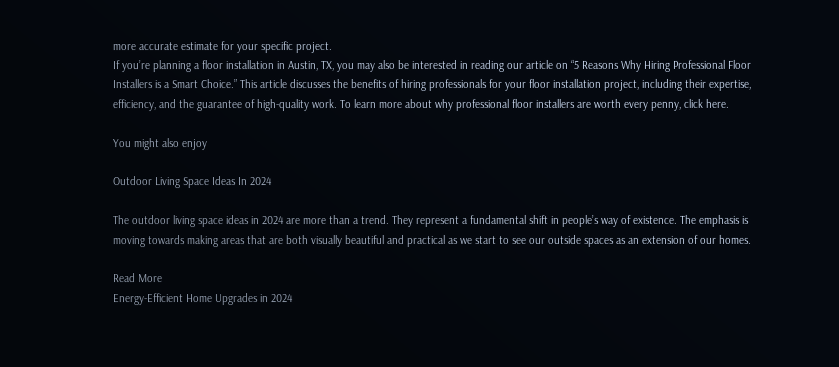more accurate estimate for your specific project.
If you’re planning a floor installation in Austin, TX, you may also be interested in reading our article on “5 Reasons Why Hiring Professional Floor Installers is a Smart Choice.” This article discusses the benefits of hiring professionals for your floor installation project, including their expertise, efficiency, and the guarantee of high-quality work. To learn more about why professional floor installers are worth every penny, click here.

You might also enjoy

Outdoor Living Space Ideas In 2024

The outdoor living space ideas in 2024 are more than a trend. They represent a fundamental shift in people’s way of existence. The emphasis is moving towards making areas that are both visually beautiful and practical as we start to see our outside spaces as an extension of our homes.

Read More
Energy-Efficient Home Upgrades in 2024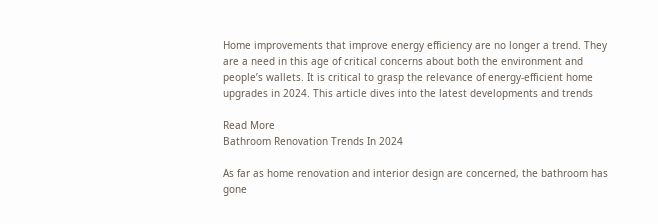Home improvements that improve energy efficiency are no longer a trend. They are a need in this age of critical concerns about both the environment and people’s wallets. It is critical to grasp the relevance of energy-efficient home upgrades in 2024. This article dives into the latest developments and trends

Read More
Bathroom Renovation Trends In 2024

As far as home renovation and interior design are concerned, the bathroom has gone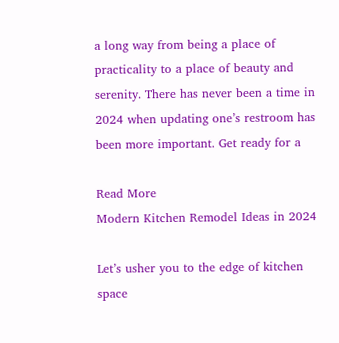a long way from being a place of practicality to a place of beauty and serenity. There has never been a time in 2024 when updating one’s restroom has been more important. Get ready for a

Read More
Modern Kitchen Remodel Ideas in 2024

Let’s usher you to the edge of kitchen space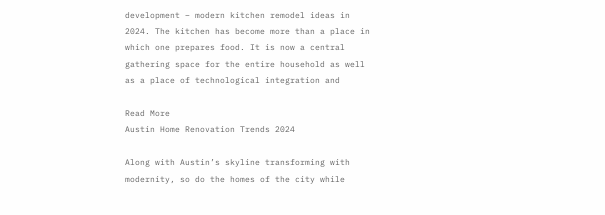development – modern kitchen remodel ideas in 2024. The kitchen has become more than a place in which one prepares food. It is now a central gathering space for the entire household as well as a place of technological integration and

Read More
Austin Home Renovation Trends 2024

Along with Austin’s skyline transforming with modernity, so do the homes of the city while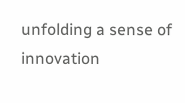unfolding a sense of innovation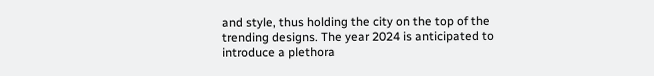and style, thus holding the city on the top of the trending designs. The year 2024 is anticipated to introduce a plethora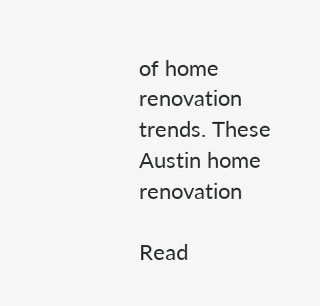of home renovation trends. These Austin home renovation

Read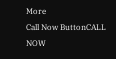More
Call Now ButtonCALL NOW